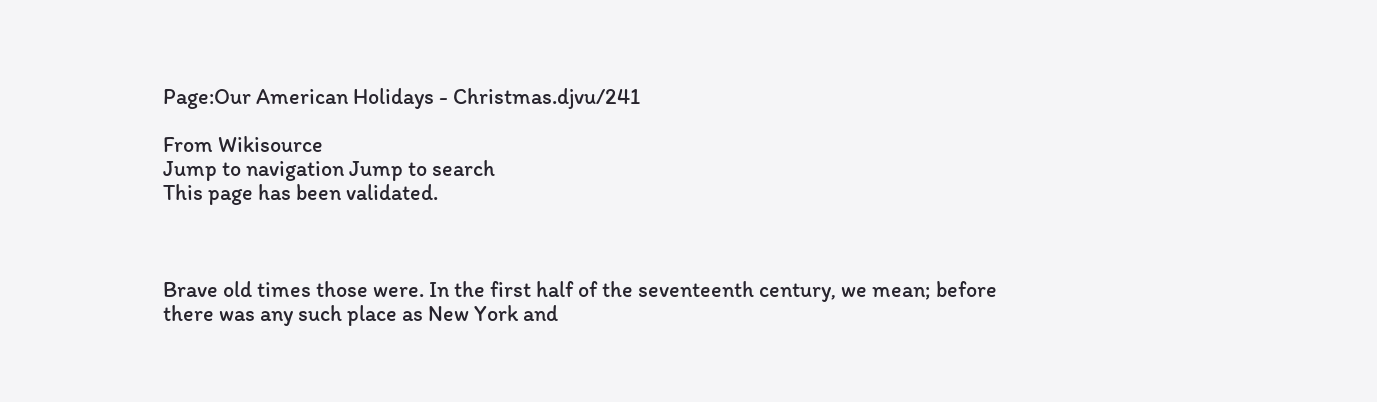Page:Our American Holidays - Christmas.djvu/241

From Wikisource
Jump to navigation Jump to search
This page has been validated.



Brave old times those were. In the first half of the seventeenth century, we mean; before there was any such place as New York and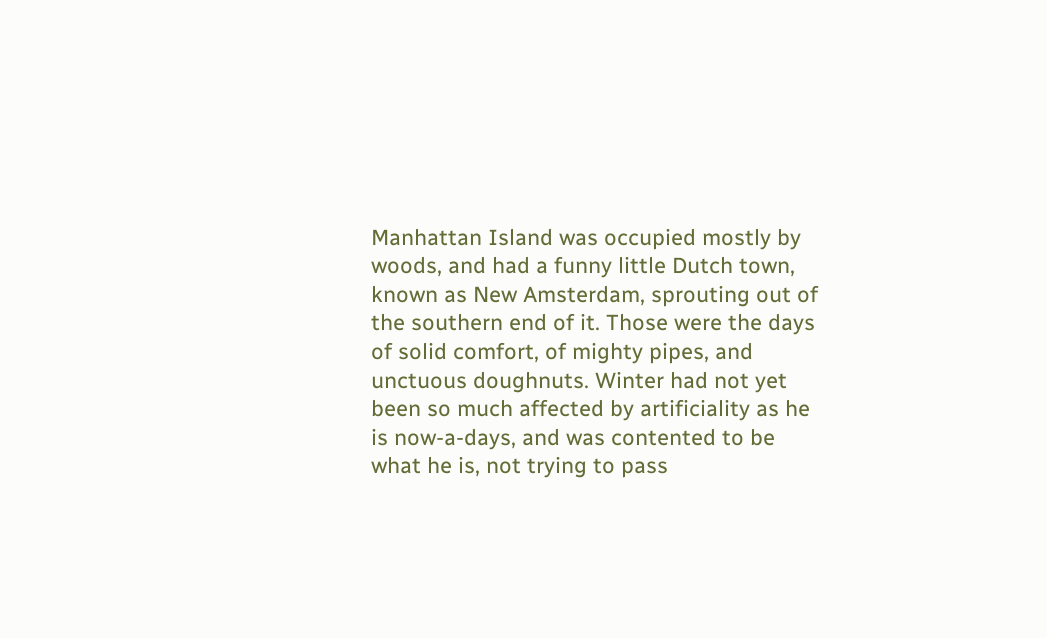Manhattan Island was occupied mostly by woods, and had a funny little Dutch town, known as New Amsterdam, sprouting out of the southern end of it. Those were the days of solid comfort, of mighty pipes, and unctuous doughnuts. Winter had not yet been so much affected by artificiality as he is now-a-days, and was contented to be what he is, not trying to pass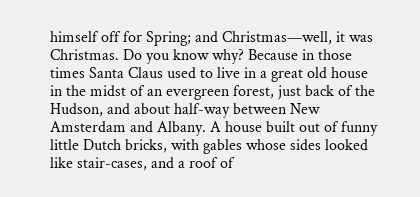himself off for Spring; and Christmas—well, it was Christmas. Do you know why? Because in those times Santa Claus used to live in a great old house in the midst of an evergreen forest, just back of the Hudson, and about half-way between New Amsterdam and Albany. A house built out of funny little Dutch bricks, with gables whose sides looked like stair-cases, and a roof of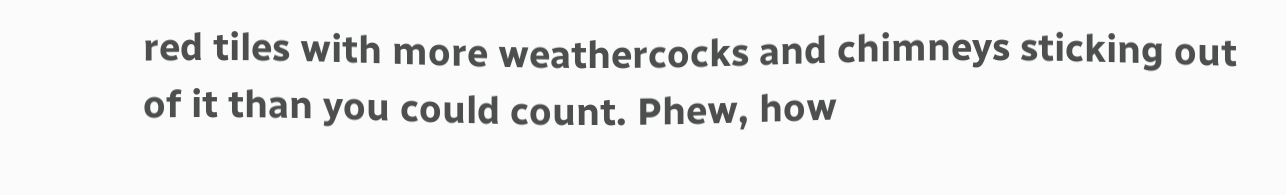red tiles with more weathercocks and chimneys sticking out of it than you could count. Phew, how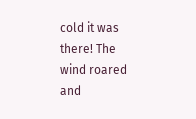cold it was there! The wind roared and